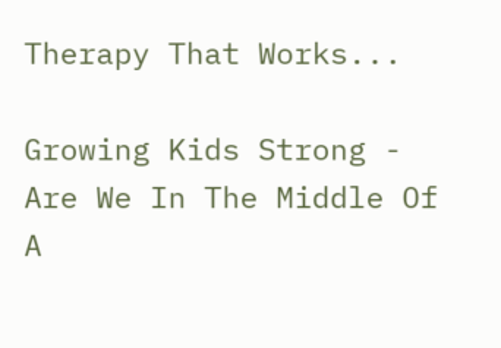Therapy That Works...

Growing Kids Strong - Are We In The Middle Of A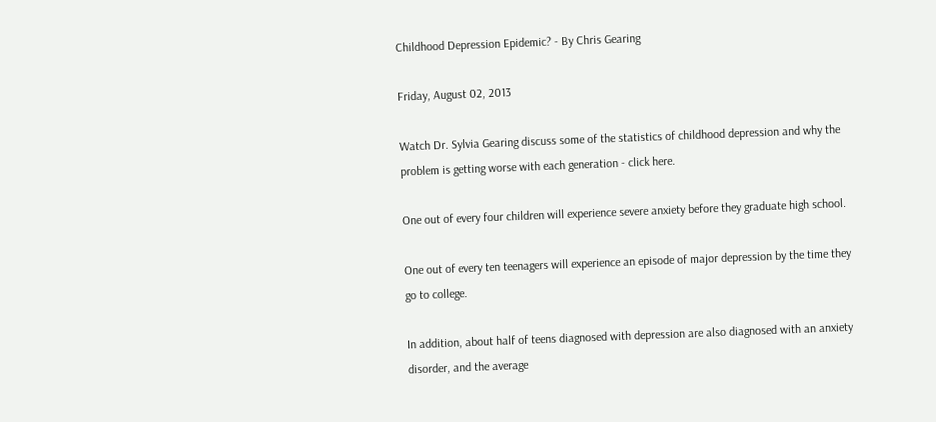Childhood Depression Epidemic? - By Chris Gearing

Friday, August 02, 2013

Watch Dr. Sylvia Gearing discuss some of the statistics of childhood depression and why the problem is getting worse with each generation - click here.

One out of every four children will experience severe anxiety before they graduate high school.

One out of every ten teenagers will experience an episode of major depression by the time they go to college.

In addition, about half of teens diagnosed with depression are also diagnosed with an anxiety disorder, and the average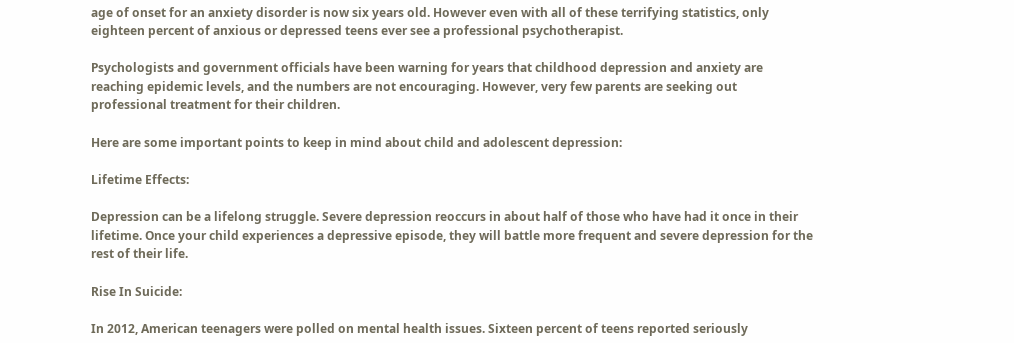age of onset for an anxiety disorder is now six years old. However even with all of these terrifying statistics, only eighteen percent of anxious or depressed teens ever see a professional psychotherapist.

Psychologists and government officials have been warning for years that childhood depression and anxiety are reaching epidemic levels, and the numbers are not encouraging. However, very few parents are seeking out professional treatment for their children.

Here are some important points to keep in mind about child and adolescent depression:

Lifetime Effects:

Depression can be a lifelong struggle. Severe depression reoccurs in about half of those who have had it once in their lifetime. Once your child experiences a depressive episode, they will battle more frequent and severe depression for the rest of their life.

Rise In Suicide:

In 2012, American teenagers were polled on mental health issues. Sixteen percent of teens reported seriously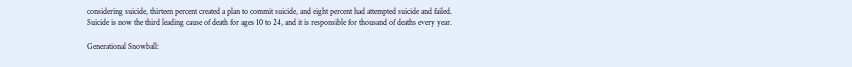considering suicide, thirteen percent created a plan to commit suicide, and eight percent had attempted suicide and failed. Suicide is now the third leading cause of death for ages 10 to 24, and it is responsible for thousand of deaths every year.

Generational Snowball: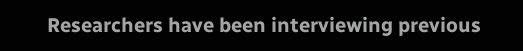Researchers have been interviewing previous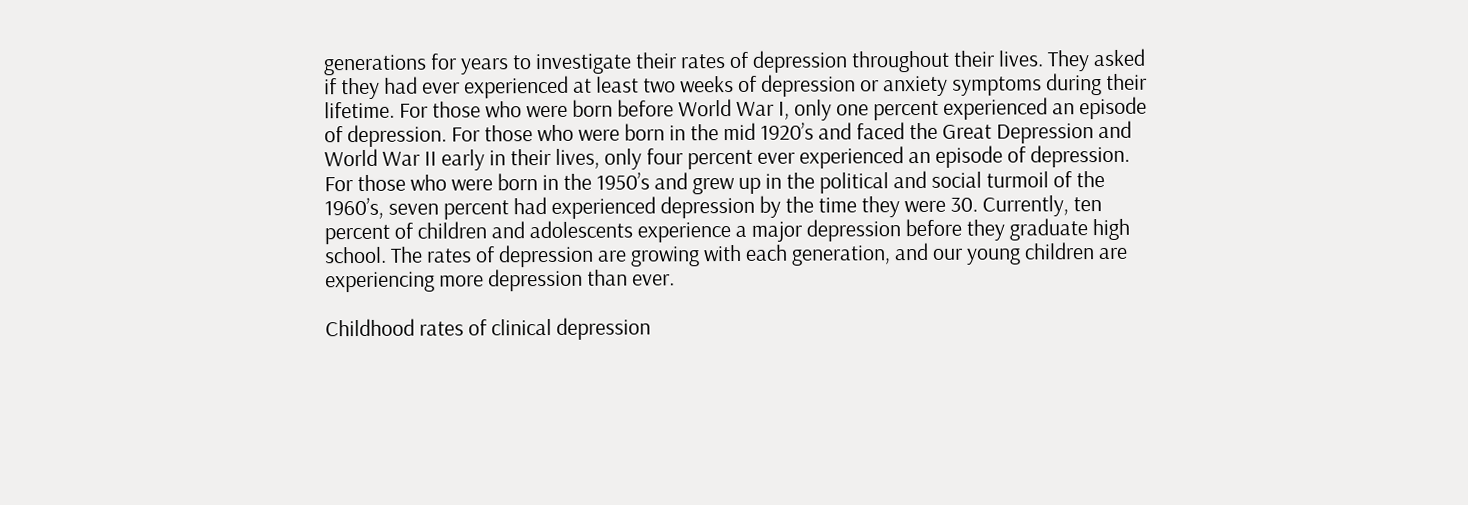generations for years to investigate their rates of depression throughout their lives. They asked if they had ever experienced at least two weeks of depression or anxiety symptoms during their lifetime. For those who were born before World War I, only one percent experienced an episode of depression. For those who were born in the mid 1920’s and faced the Great Depression and World War II early in their lives, only four percent ever experienced an episode of depression. For those who were born in the 1950’s and grew up in the political and social turmoil of the 1960’s, seven percent had experienced depression by the time they were 30. Currently, ten percent of children and adolescents experience a major depression before they graduate high school. The rates of depression are growing with each generation, and our young children are experiencing more depression than ever.

Childhood rates of clinical depression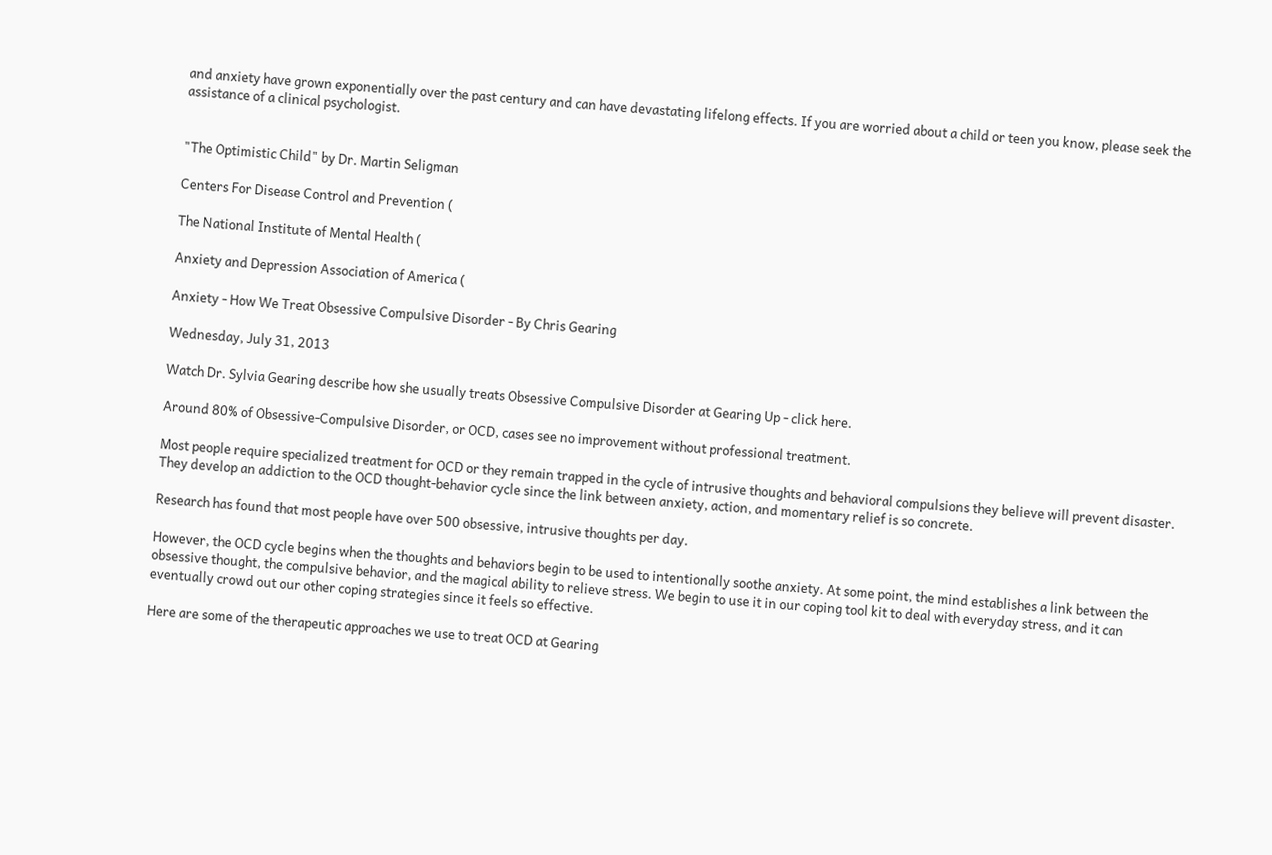and anxiety have grown exponentially over the past century and can have devastating lifelong effects. If you are worried about a child or teen you know, please seek the assistance of a clinical psychologist.


"The Optimistic Child" by Dr. Martin Seligman

Centers For Disease Control and Prevention (

The National Institute of Mental Health (

Anxiety and Depression Association of America (

Anxiety - How We Treat Obsessive Compulsive Disorder - By Chris Gearing

Wednesday, July 31, 2013

Watch Dr. Sylvia Gearing describe how she usually treats Obsessive Compulsive Disorder at Gearing Up - click here.

Around 80% of Obsessive-Compulsive Disorder, or OCD, cases see no improvement without professional treatment.

Most people require specialized treatment for OCD or they remain trapped in the cycle of intrusive thoughts and behavioral compulsions they believe will prevent disaster. They develop an addiction to the OCD thought-behavior cycle since the link between anxiety, action, and momentary relief is so concrete.

Research has found that most people have over 500 obsessive, intrusive thoughts per day.

However, the OCD cycle begins when the thoughts and behaviors begin to be used to intentionally soothe anxiety. At some point, the mind establishes a link between the obsessive thought, the compulsive behavior, and the magical ability to relieve stress. We begin to use it in our coping tool kit to deal with everyday stress, and it can eventually crowd out our other coping strategies since it feels so effective.

Here are some of the therapeutic approaches we use to treat OCD at Gearing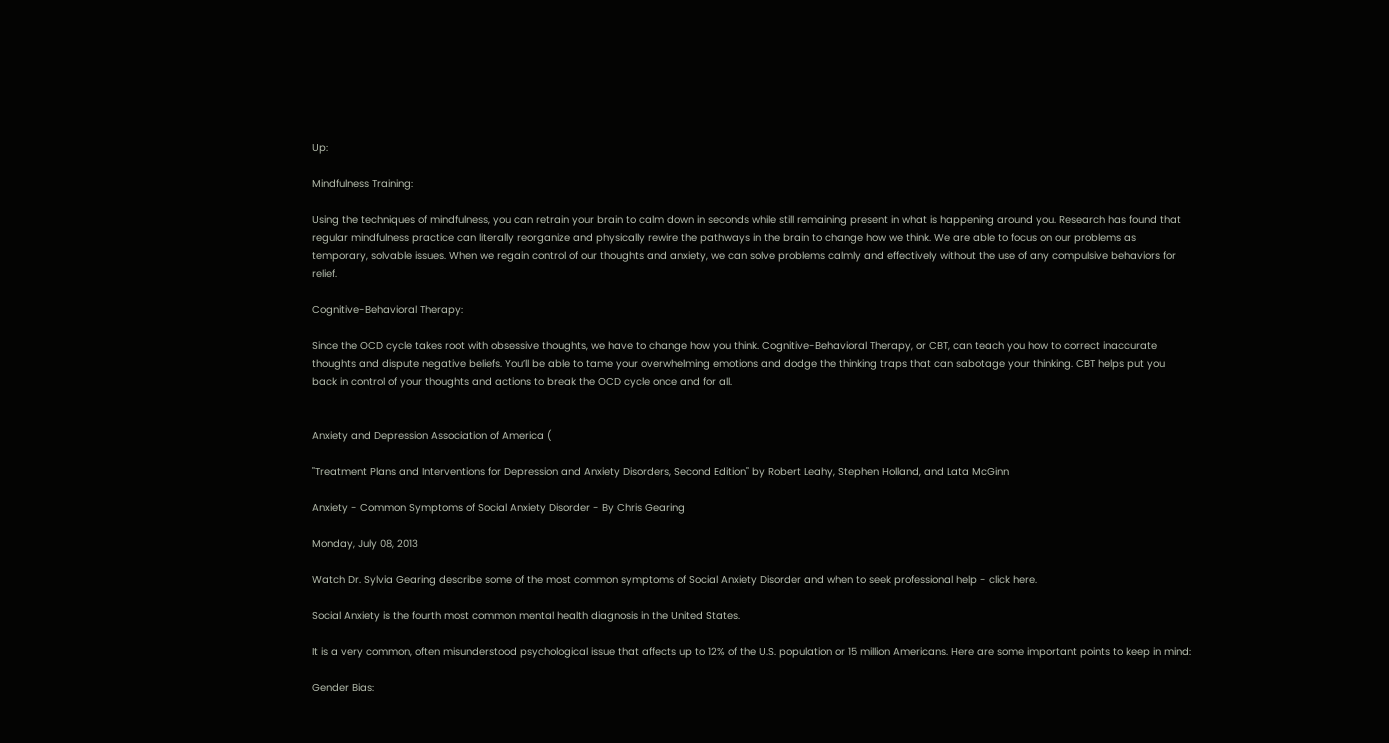Up:

Mindfulness Training:

Using the techniques of mindfulness, you can retrain your brain to calm down in seconds while still remaining present in what is happening around you. Research has found that regular mindfulness practice can literally reorganize and physically rewire the pathways in the brain to change how we think. We are able to focus on our problems as temporary, solvable issues. When we regain control of our thoughts and anxiety, we can solve problems calmly and effectively without the use of any compulsive behaviors for relief.

Cognitive-Behavioral Therapy:

Since the OCD cycle takes root with obsessive thoughts, we have to change how you think. Cognitive-Behavioral Therapy, or CBT, can teach you how to correct inaccurate thoughts and dispute negative beliefs. You’ll be able to tame your overwhelming emotions and dodge the thinking traps that can sabotage your thinking. CBT helps put you back in control of your thoughts and actions to break the OCD cycle once and for all.


Anxiety and Depression Association of America (

"Treatment Plans and Interventions for Depression and Anxiety Disorders, Second Edition" by Robert Leahy, Stephen Holland, and Lata McGinn

Anxiety - Common Symptoms of Social Anxiety Disorder - By Chris Gearing

Monday, July 08, 2013

Watch Dr. Sylvia Gearing describe some of the most common symptoms of Social Anxiety Disorder and when to seek professional help - click here.

Social Anxiety is the fourth most common mental health diagnosis in the United States.

It is a very common, often misunderstood psychological issue that affects up to 12% of the U.S. population or 15 million Americans. Here are some important points to keep in mind:

Gender Bias: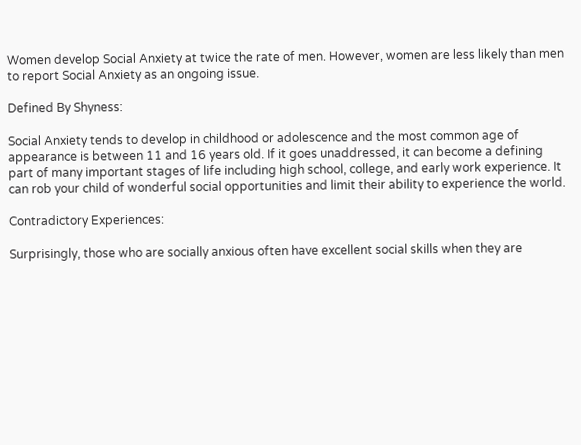Women develop Social Anxiety at twice the rate of men. However, women are less likely than men to report Social Anxiety as an ongoing issue.

Defined By Shyness:

Social Anxiety tends to develop in childhood or adolescence and the most common age of appearance is between 11 and 16 years old. If it goes unaddressed, it can become a defining part of many important stages of life including high school, college, and early work experience. It can rob your child of wonderful social opportunities and limit their ability to experience the world.

Contradictory Experiences:

Surprisingly, those who are socially anxious often have excellent social skills when they are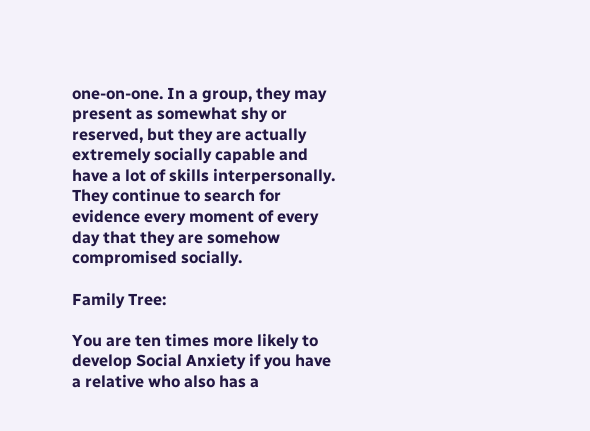one-on-one. In a group, they may present as somewhat shy or reserved, but they are actually extremely socially capable and have a lot of skills interpersonally. They continue to search for evidence every moment of every day that they are somehow compromised socially.

Family Tree:

You are ten times more likely to develop Social Anxiety if you have a relative who also has a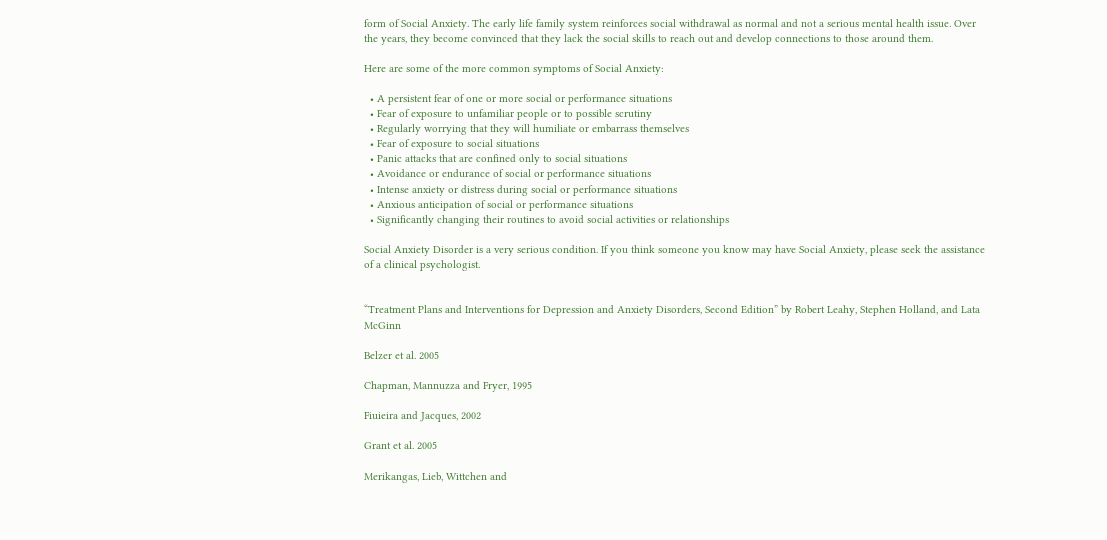form of Social Anxiety. The early life family system reinforces social withdrawal as normal and not a serious mental health issue. Over the years, they become convinced that they lack the social skills to reach out and develop connections to those around them.

Here are some of the more common symptoms of Social Anxiety:

  • A persistent fear of one or more social or performance situations
  • Fear of exposure to unfamiliar people or to possible scrutiny
  • Regularly worrying that they will humiliate or embarrass themselves
  • Fear of exposure to social situations
  • Panic attacks that are confined only to social situations
  • Avoidance or endurance of social or performance situations
  • Intense anxiety or distress during social or performance situations
  • Anxious anticipation of social or performance situations
  • Significantly changing their routines to avoid social activities or relationships

Social Anxiety Disorder is a very serious condition. If you think someone you know may have Social Anxiety, please seek the assistance of a clinical psychologist.


“Treatment Plans and Interventions for Depression and Anxiety Disorders, Second Edition” by Robert Leahy, Stephen Holland, and Lata McGinn

Belzer et al. 2005

Chapman, Mannuzza and Fryer, 1995

Fiuieira and Jacques, 2002

Grant et al. 2005

Merikangas, Lieb, Wittchen and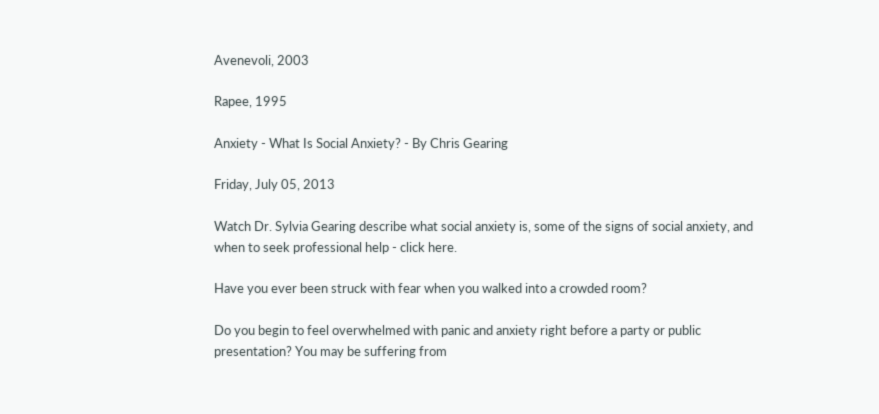Avenevoli, 2003

Rapee, 1995

Anxiety - What Is Social Anxiety? - By Chris Gearing

Friday, July 05, 2013

Watch Dr. Sylvia Gearing describe what social anxiety is, some of the signs of social anxiety, and when to seek professional help - click here.

Have you ever been struck with fear when you walked into a crowded room?

Do you begin to feel overwhelmed with panic and anxiety right before a party or public presentation? You may be suffering from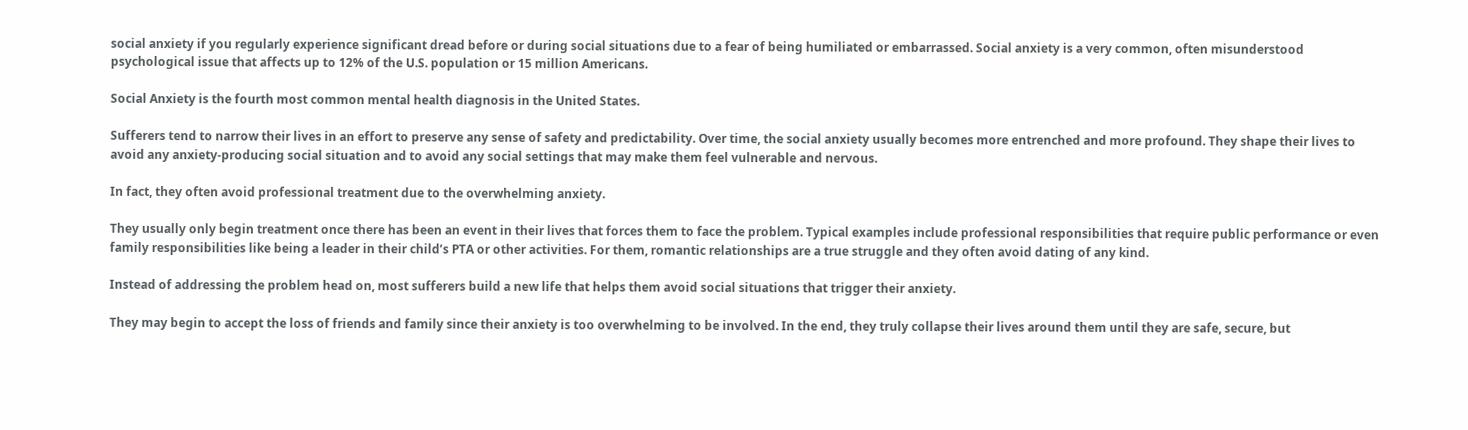social anxiety if you regularly experience significant dread before or during social situations due to a fear of being humiliated or embarrassed. Social anxiety is a very common, often misunderstood psychological issue that affects up to 12% of the U.S. population or 15 million Americans.

Social Anxiety is the fourth most common mental health diagnosis in the United States.

Sufferers tend to narrow their lives in an effort to preserve any sense of safety and predictability. Over time, the social anxiety usually becomes more entrenched and more profound. They shape their lives to avoid any anxiety-producing social situation and to avoid any social settings that may make them feel vulnerable and nervous.

In fact, they often avoid professional treatment due to the overwhelming anxiety.

They usually only begin treatment once there has been an event in their lives that forces them to face the problem. Typical examples include professional responsibilities that require public performance or even family responsibilities like being a leader in their child’s PTA or other activities. For them, romantic relationships are a true struggle and they often avoid dating of any kind.

Instead of addressing the problem head on, most sufferers build a new life that helps them avoid social situations that trigger their anxiety.

They may begin to accept the loss of friends and family since their anxiety is too overwhelming to be involved. In the end, they truly collapse their lives around them until they are safe, secure, but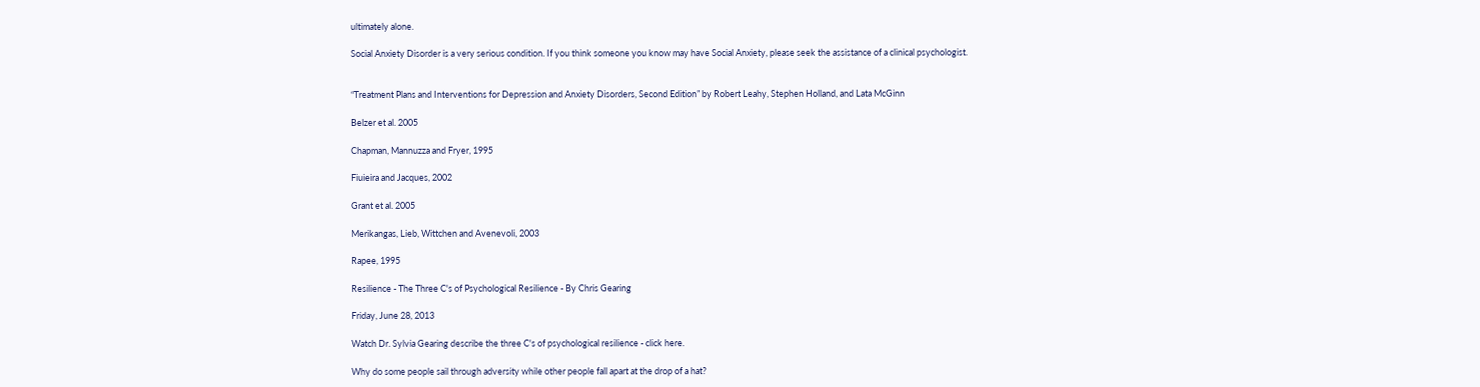ultimately alone.

Social Anxiety Disorder is a very serious condition. If you think someone you know may have Social Anxiety, please seek the assistance of a clinical psychologist.


“Treatment Plans and Interventions for Depression and Anxiety Disorders, Second Edition” by Robert Leahy, Stephen Holland, and Lata McGinn

Belzer et al. 2005

Chapman, Mannuzza and Fryer, 1995

Fiuieira and Jacques, 2002

Grant et al. 2005

Merikangas, Lieb, Wittchen and Avenevoli, 2003

Rapee, 1995

Resilience - The Three C's of Psychological Resilience - By Chris Gearing

Friday, June 28, 2013

Watch Dr. Sylvia Gearing describe the three C's of psychological resilience - click here.

Why do some people sail through adversity while other people fall apart at the drop of a hat?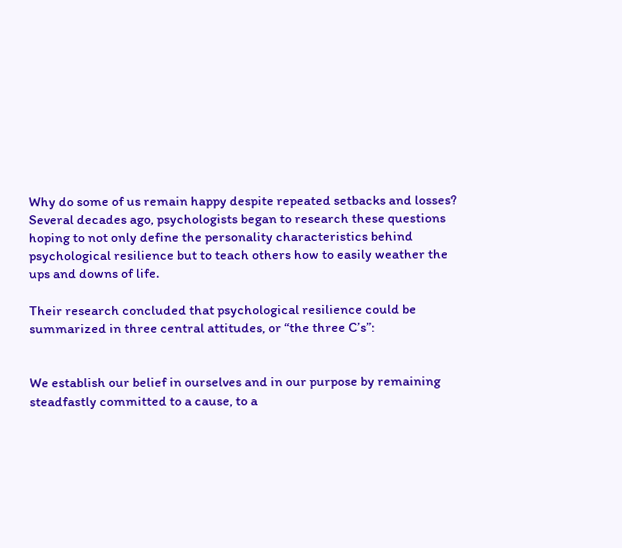Why do some of us remain happy despite repeated setbacks and losses? Several decades ago, psychologists began to research these questions hoping to not only define the personality characteristics behind psychological resilience but to teach others how to easily weather the ups and downs of life.

Their research concluded that psychological resilience could be summarized in three central attitudes, or “the three C’s”:


We establish our belief in ourselves and in our purpose by remaining steadfastly committed to a cause, to a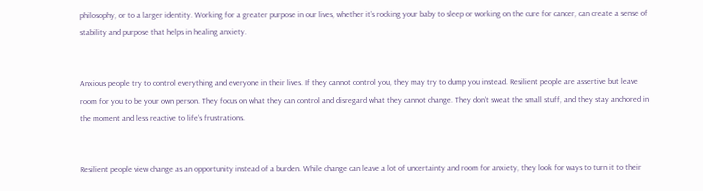philosophy, or to a larger identity. Working for a greater purpose in our lives, whether it’s rocking your baby to sleep or working on the cure for cancer, can create a sense of stability and purpose that helps in healing anxiety.


Anxious people try to control everything and everyone in their lives. If they cannot control you, they may try to dump you instead. Resilient people are assertive but leave room for you to be your own person. They focus on what they can control and disregard what they cannot change. They don’t sweat the small stuff, and they stay anchored in the moment and less reactive to life’s frustrations.


Resilient people view change as an opportunity instead of a burden. While change can leave a lot of uncertainty and room for anxiety, they look for ways to turn it to their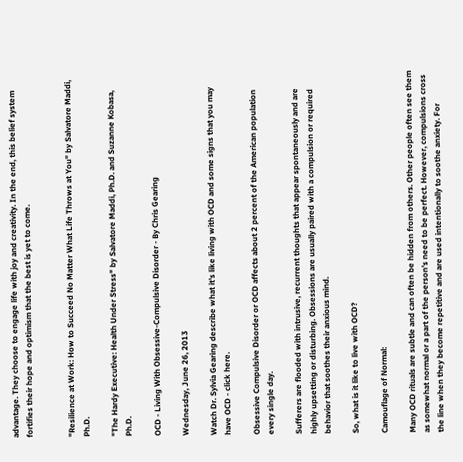advantage. They choose to engage life with joy and creativity. In the end, this belief system fortifies their hope and optimism that the best is yet to come.


"Resilience at Work: How to Succeed No Matter What Life Throws at You" by Salvatore Maddi, Ph.D.

"The Hardy Executive: Health Under Stress" by Salvatore Maddi, Ph.D. and Suzanne Kobasa, Ph.D.

OCD - Living With Obsessive-Compulsive Disorder - By Chris Gearing

Wednesday, June 26, 2013

Watch Dr. Sylvia Gearing describe what it's like living with OCD and some signs that you may have OCD - click here.

Obsessive Compulsive Disorder or OCD affects about 2 percent of the American population every single day.

Sufferers are flooded with intrusive, recurrent thoughts that appear spontaneously and are highly upsetting or disturbing. Obsessions are usually paired with a compulsion or required behavior that soothes their anxious mind.

So, what is it like to live with OCD?

Camouflage of Normal:

Many OCD rituals are subtle and can often be hidden from others. Other people often see them as somewhat normal or a part of the person’s need to be perfect. However, compulsions cross the line when they become repetitive and are used intentionally to soothe anxiety. For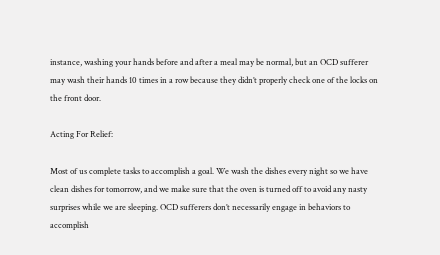instance, washing your hands before and after a meal may be normal, but an OCD sufferer may wash their hands 10 times in a row because they didn’t properly check one of the locks on the front door.

Acting For Relief:

Most of us complete tasks to accomplish a goal. We wash the dishes every night so we have clean dishes for tomorrow, and we make sure that the oven is turned off to avoid any nasty surprises while we are sleeping. OCD sufferers don’t necessarily engage in behaviors to accomplish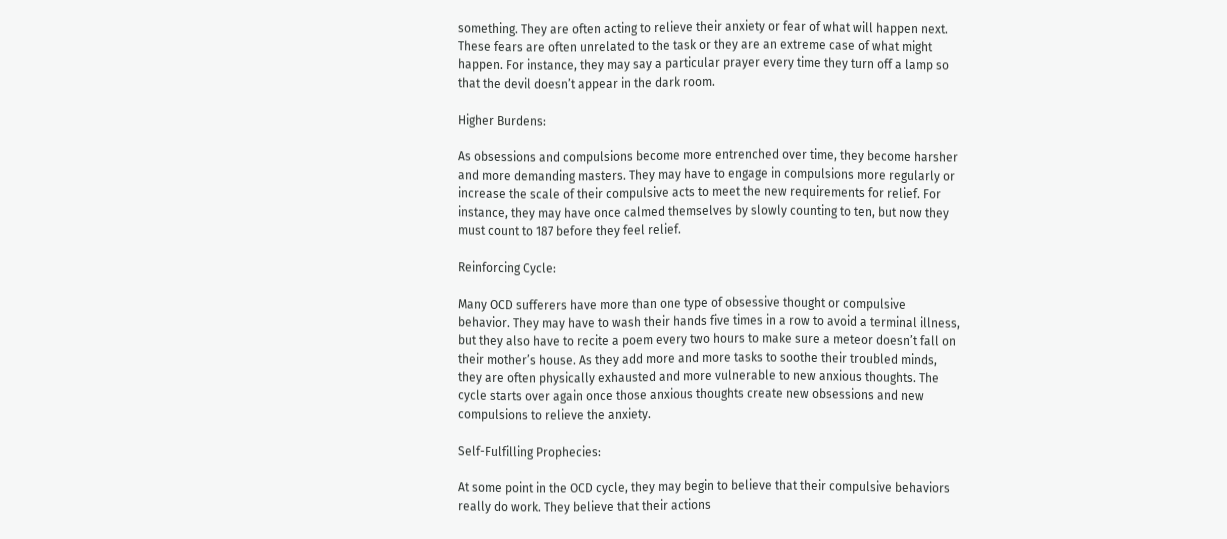something. They are often acting to relieve their anxiety or fear of what will happen next. These fears are often unrelated to the task or they are an extreme case of what might happen. For instance, they may say a particular prayer every time they turn off a lamp so that the devil doesn’t appear in the dark room.

Higher Burdens:

As obsessions and compulsions become more entrenched over time, they become harsher and more demanding masters. They may have to engage in compulsions more regularly or increase the scale of their compulsive acts to meet the new requirements for relief. For instance, they may have once calmed themselves by slowly counting to ten, but now they must count to 187 before they feel relief.

Reinforcing Cycle:

Many OCD sufferers have more than one type of obsessive thought or compulsive behavior. They may have to wash their hands five times in a row to avoid a terminal illness, but they also have to recite a poem every two hours to make sure a meteor doesn’t fall on their mother’s house. As they add more and more tasks to soothe their troubled minds, they are often physically exhausted and more vulnerable to new anxious thoughts. The cycle starts over again once those anxious thoughts create new obsessions and new compulsions to relieve the anxiety.

Self-Fulfilling Prophecies:

At some point in the OCD cycle, they may begin to believe that their compulsive behaviors really do work. They believe that their actions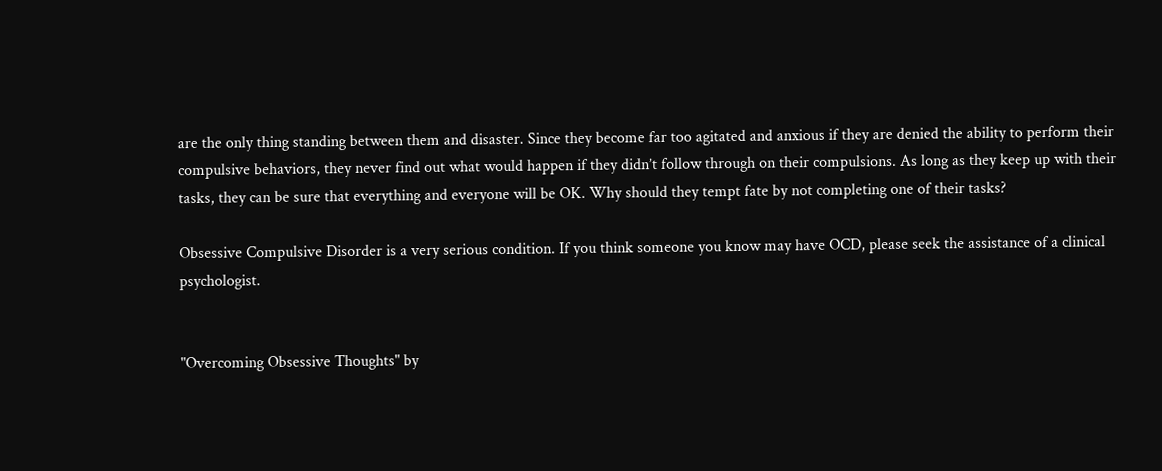are the only thing standing between them and disaster. Since they become far too agitated and anxious if they are denied the ability to perform their compulsive behaviors, they never find out what would happen if they didn’t follow through on their compulsions. As long as they keep up with their tasks, they can be sure that everything and everyone will be OK. Why should they tempt fate by not completing one of their tasks?

Obsessive Compulsive Disorder is a very serious condition. If you think someone you know may have OCD, please seek the assistance of a clinical psychologist.


"Overcoming Obsessive Thoughts" by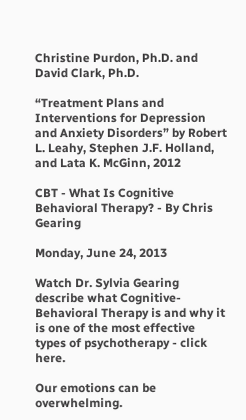Christine Purdon, Ph.D. and David Clark, Ph.D.

“Treatment Plans and Interventions for Depression and Anxiety Disorders” by Robert L. Leahy, Stephen J.F. Holland, and Lata K. McGinn, 2012

CBT - What Is Cognitive Behavioral Therapy? - By Chris Gearing

Monday, June 24, 2013

Watch Dr. Sylvia Gearing describe what Cognitive-Behavioral Therapy is and why it is one of the most effective types of psychotherapy - click here.

Our emotions can be overwhelming.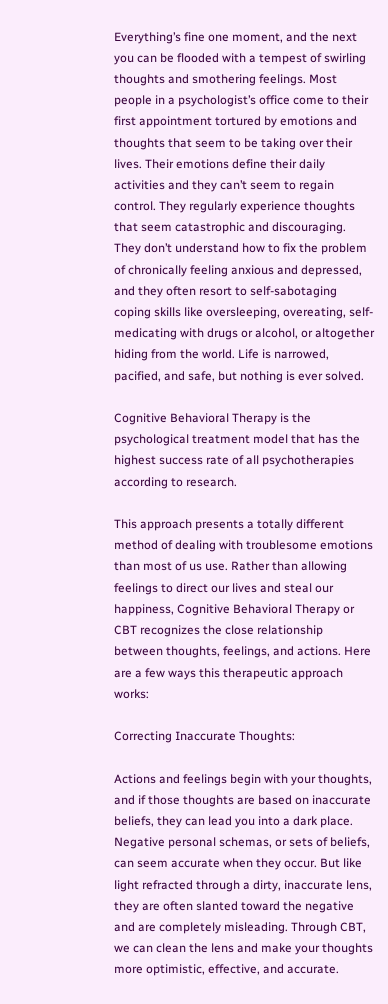Everything’s fine one moment, and the next you can be flooded with a tempest of swirling thoughts and smothering feelings. Most people in a psychologist’s office come to their first appointment tortured by emotions and thoughts that seem to be taking over their lives. Their emotions define their daily activities and they can’t seem to regain control. They regularly experience thoughts that seem catastrophic and discouraging. They don’t understand how to fix the problem of chronically feeling anxious and depressed, and they often resort to self-sabotaging coping skills like oversleeping, overeating, self-medicating with drugs or alcohol, or altogether hiding from the world. Life is narrowed, pacified, and safe, but nothing is ever solved.

Cognitive Behavioral Therapy is the psychological treatment model that has the highest success rate of all psychotherapies according to research.

This approach presents a totally different method of dealing with troublesome emotions than most of us use. Rather than allowing feelings to direct our lives and steal our happiness, Cognitive Behavioral Therapy or CBT recognizes the close relationship between thoughts, feelings, and actions. Here are a few ways this therapeutic approach works:

Correcting Inaccurate Thoughts:

Actions and feelings begin with your thoughts, and if those thoughts are based on inaccurate beliefs, they can lead you into a dark place. Negative personal schemas, or sets of beliefs, can seem accurate when they occur. But like light refracted through a dirty, inaccurate lens, they are often slanted toward the negative and are completely misleading. Through CBT, we can clean the lens and make your thoughts more optimistic, effective, and accurate.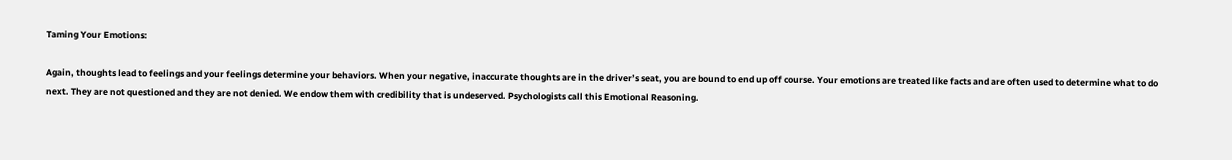Taming Your Emotions:

Again, thoughts lead to feelings and your feelings determine your behaviors. When your negative, inaccurate thoughts are in the driver’s seat, you are bound to end up off course. Your emotions are treated like facts and are often used to determine what to do next. They are not questioned and they are not denied. We endow them with credibility that is undeserved. Psychologists call this Emotional Reasoning.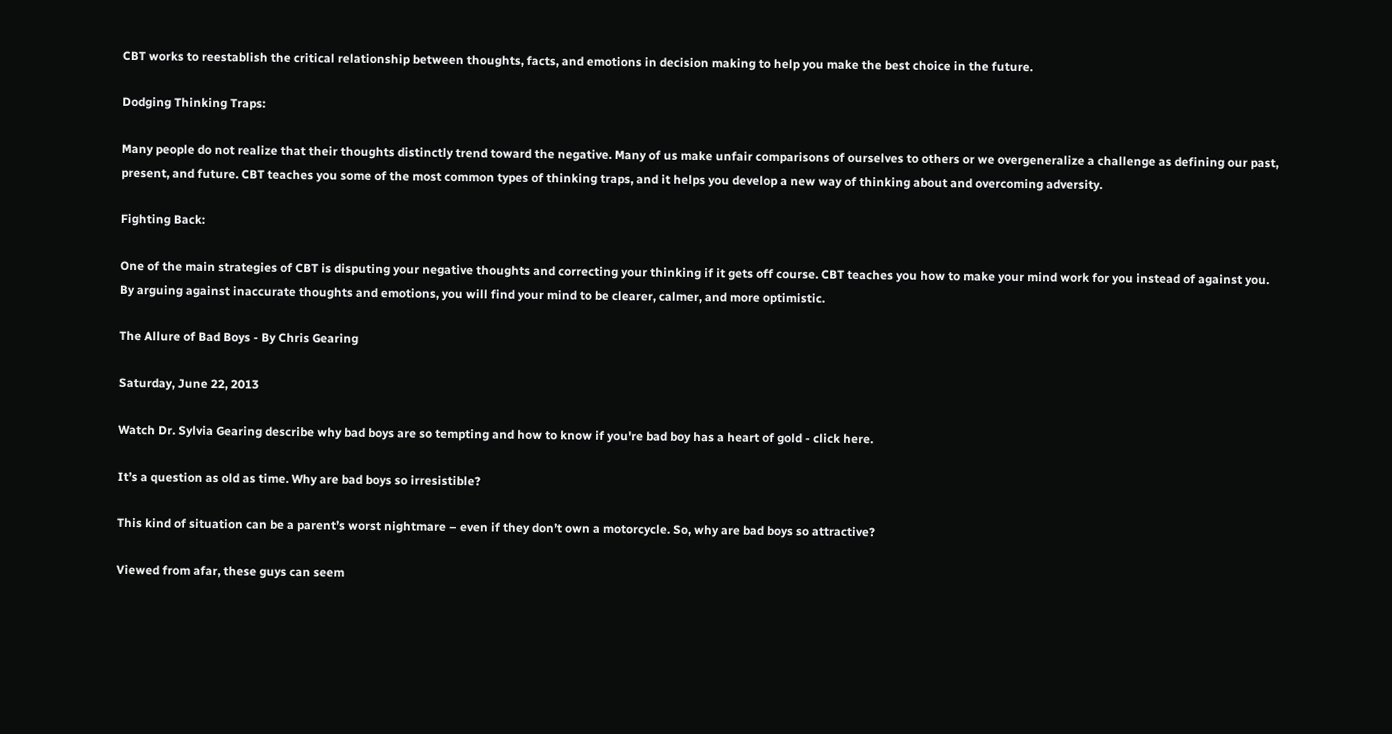CBT works to reestablish the critical relationship between thoughts, facts, and emotions in decision making to help you make the best choice in the future.

Dodging Thinking Traps:

Many people do not realize that their thoughts distinctly trend toward the negative. Many of us make unfair comparisons of ourselves to others or we overgeneralize a challenge as defining our past, present, and future. CBT teaches you some of the most common types of thinking traps, and it helps you develop a new way of thinking about and overcoming adversity.

Fighting Back:

One of the main strategies of CBT is disputing your negative thoughts and correcting your thinking if it gets off course. CBT teaches you how to make your mind work for you instead of against you. By arguing against inaccurate thoughts and emotions, you will find your mind to be clearer, calmer, and more optimistic.

The Allure of Bad Boys - By Chris Gearing

Saturday, June 22, 2013

Watch Dr. Sylvia Gearing describe why bad boys are so tempting and how to know if you're bad boy has a heart of gold - click here.

It’s a question as old as time. Why are bad boys so irresistible?

This kind of situation can be a parent’s worst nightmare – even if they don’t own a motorcycle. So, why are bad boys so attractive?

Viewed from afar, these guys can seem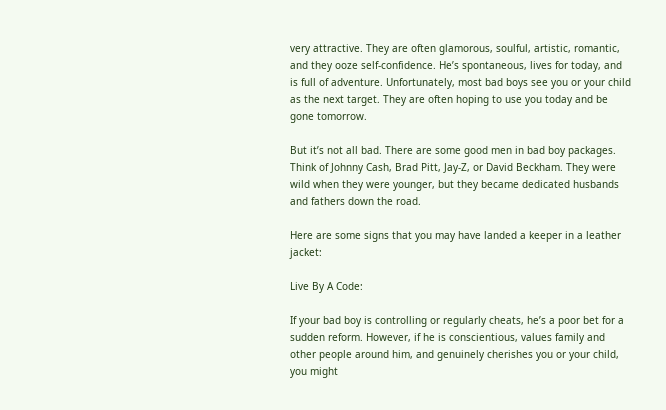very attractive. They are often glamorous, soulful, artistic, romantic, and they ooze self-confidence. He’s spontaneous, lives for today, and is full of adventure. Unfortunately, most bad boys see you or your child as the next target. They are often hoping to use you today and be gone tomorrow.

But it’s not all bad. There are some good men in bad boy packages. Think of Johnny Cash, Brad Pitt, Jay-Z, or David Beckham. They were wild when they were younger, but they became dedicated husbands and fathers down the road.

Here are some signs that you may have landed a keeper in a leather jacket:

Live By A Code:

If your bad boy is controlling or regularly cheats, he’s a poor bet for a sudden reform. However, if he is conscientious, values family and other people around him, and genuinely cherishes you or your child, you might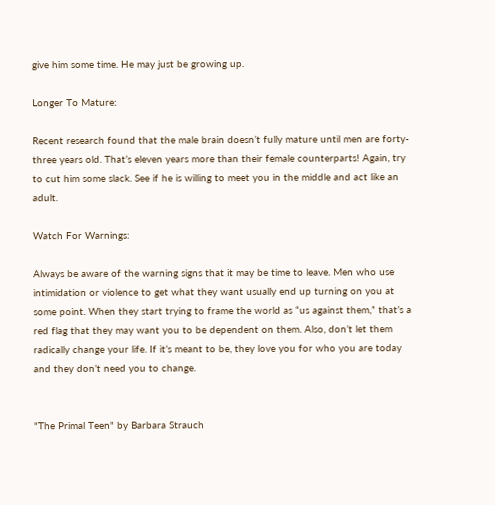give him some time. He may just be growing up.

Longer To Mature:

Recent research found that the male brain doesn’t fully mature until men are forty-three years old. That’s eleven years more than their female counterparts! Again, try to cut him some slack. See if he is willing to meet you in the middle and act like an adult.

Watch For Warnings:

Always be aware of the warning signs that it may be time to leave. Men who use intimidation or violence to get what they want usually end up turning on you at some point. When they start trying to frame the world as “us against them,” that’s a red flag that they may want you to be dependent on them. Also, don’t let them radically change your life. If it’s meant to be, they love you for who you are today and they don’t need you to change.


"The Primal Teen" by Barbara Strauch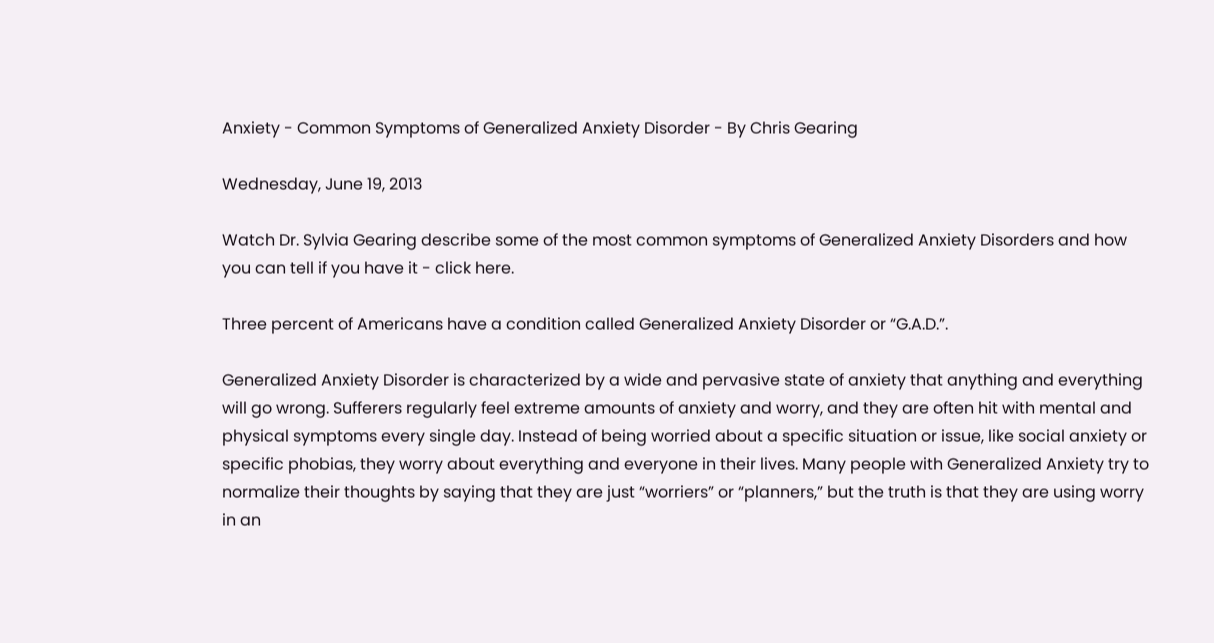Anxiety - Common Symptoms of Generalized Anxiety Disorder - By Chris Gearing

Wednesday, June 19, 2013

Watch Dr. Sylvia Gearing describe some of the most common symptoms of Generalized Anxiety Disorders and how you can tell if you have it - click here.

Three percent of Americans have a condition called Generalized Anxiety Disorder or “G.A.D.”.

Generalized Anxiety Disorder is characterized by a wide and pervasive state of anxiety that anything and everything will go wrong. Sufferers regularly feel extreme amounts of anxiety and worry, and they are often hit with mental and physical symptoms every single day. Instead of being worried about a specific situation or issue, like social anxiety or specific phobias, they worry about everything and everyone in their lives. Many people with Generalized Anxiety try to normalize their thoughts by saying that they are just “worriers” or “planners,” but the truth is that they are using worry in an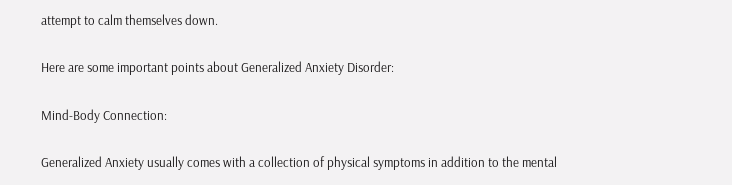attempt to calm themselves down.

Here are some important points about Generalized Anxiety Disorder:

Mind-Body Connection:

Generalized Anxiety usually comes with a collection of physical symptoms in addition to the mental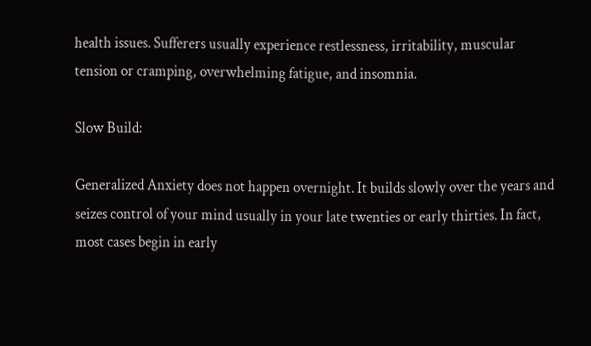health issues. Sufferers usually experience restlessness, irritability, muscular tension or cramping, overwhelming fatigue, and insomnia.

Slow Build:

Generalized Anxiety does not happen overnight. It builds slowly over the years and seizes control of your mind usually in your late twenties or early thirties. In fact, most cases begin in early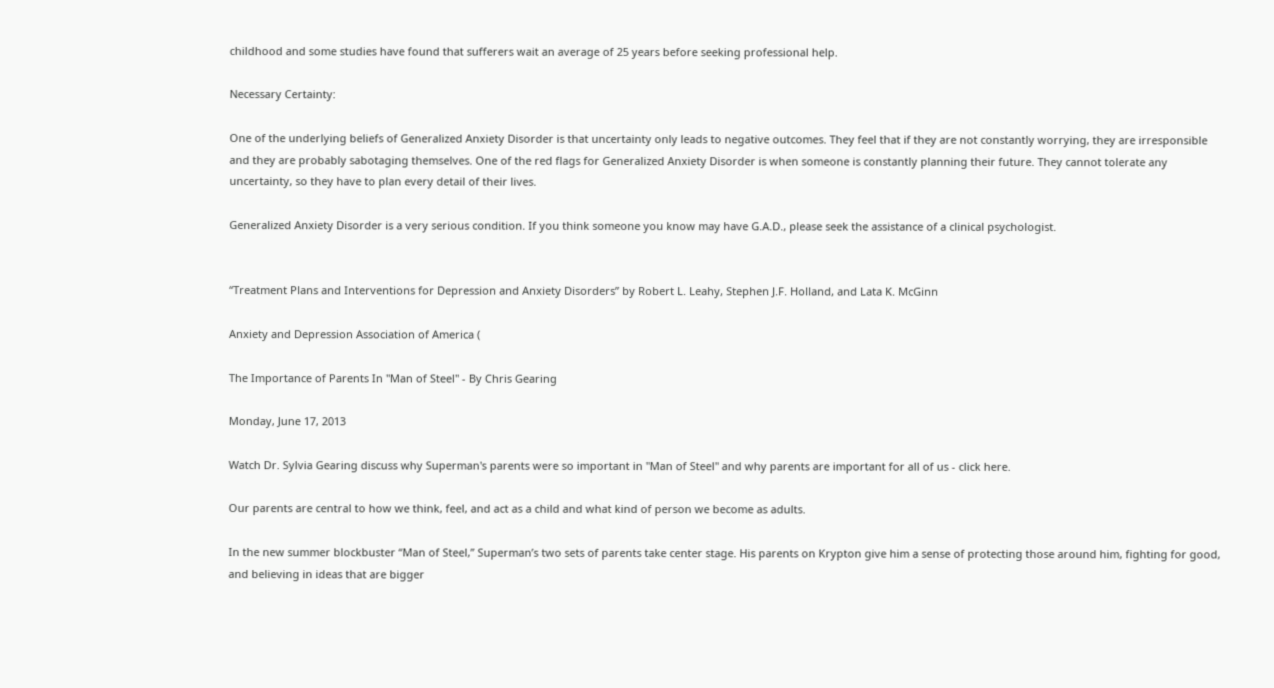childhood and some studies have found that sufferers wait an average of 25 years before seeking professional help.

Necessary Certainty:

One of the underlying beliefs of Generalized Anxiety Disorder is that uncertainty only leads to negative outcomes. They feel that if they are not constantly worrying, they are irresponsible and they are probably sabotaging themselves. One of the red flags for Generalized Anxiety Disorder is when someone is constantly planning their future. They cannot tolerate any uncertainty, so they have to plan every detail of their lives.

Generalized Anxiety Disorder is a very serious condition. If you think someone you know may have G.A.D., please seek the assistance of a clinical psychologist.


“Treatment Plans and Interventions for Depression and Anxiety Disorders” by Robert L. Leahy, Stephen J.F. Holland, and Lata K. McGinn

Anxiety and Depression Association of America (

The Importance of Parents In "Man of Steel" - By Chris Gearing

Monday, June 17, 2013

Watch Dr. Sylvia Gearing discuss why Superman's parents were so important in "Man of Steel" and why parents are important for all of us - click here.

Our parents are central to how we think, feel, and act as a child and what kind of person we become as adults.

In the new summer blockbuster “Man of Steel,” Superman’s two sets of parents take center stage. His parents on Krypton give him a sense of protecting those around him, fighting for good, and believing in ideas that are bigger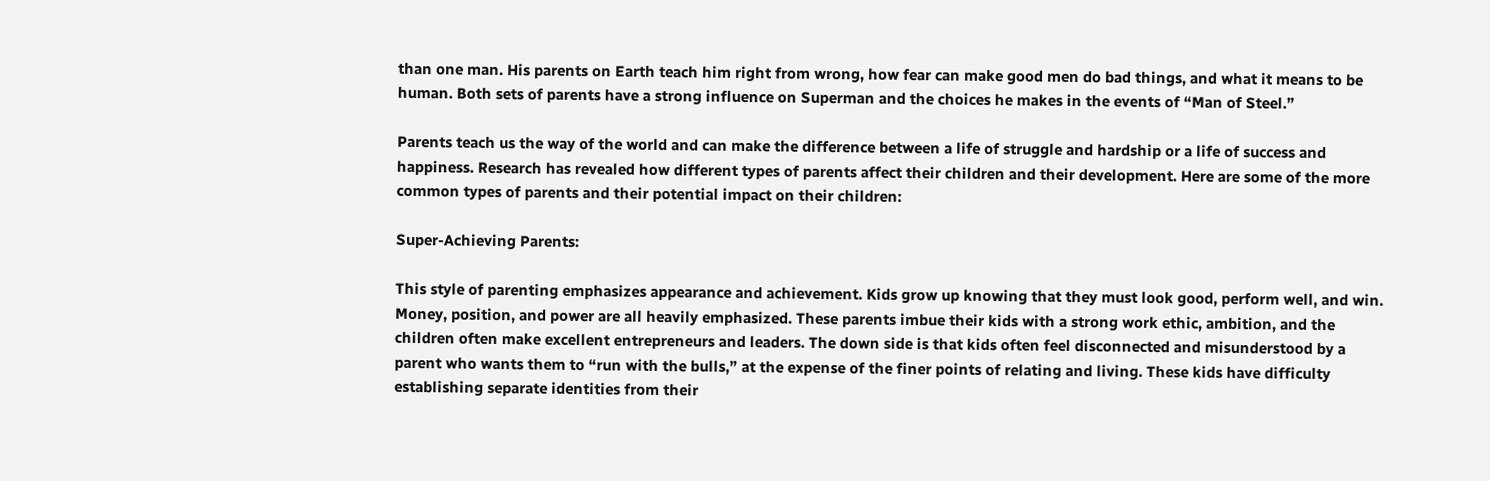than one man. His parents on Earth teach him right from wrong, how fear can make good men do bad things, and what it means to be human. Both sets of parents have a strong influence on Superman and the choices he makes in the events of “Man of Steel.”

Parents teach us the way of the world and can make the difference between a life of struggle and hardship or a life of success and happiness. Research has revealed how different types of parents affect their children and their development. Here are some of the more common types of parents and their potential impact on their children:

Super-Achieving Parents:

This style of parenting emphasizes appearance and achievement. Kids grow up knowing that they must look good, perform well, and win. Money, position, and power are all heavily emphasized. These parents imbue their kids with a strong work ethic, ambition, and the children often make excellent entrepreneurs and leaders. The down side is that kids often feel disconnected and misunderstood by a parent who wants them to “run with the bulls,” at the expense of the finer points of relating and living. These kids have difficulty establishing separate identities from their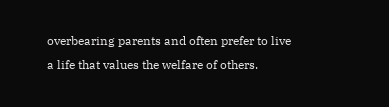overbearing parents and often prefer to live a life that values the welfare of others.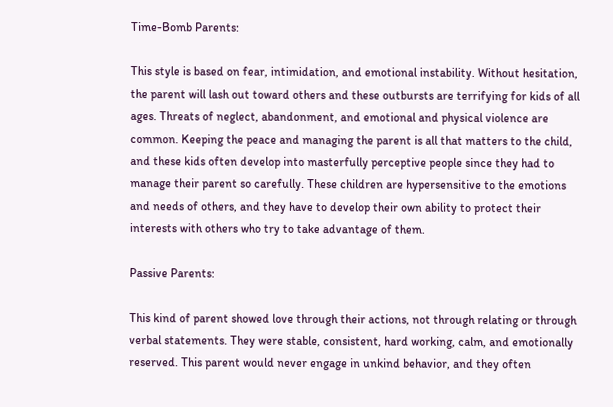Time-Bomb Parents:

This style is based on fear, intimidation, and emotional instability. Without hesitation, the parent will lash out toward others and these outbursts are terrifying for kids of all ages. Threats of neglect, abandonment, and emotional and physical violence are common. Keeping the peace and managing the parent is all that matters to the child, and these kids often develop into masterfully perceptive people since they had to manage their parent so carefully. These children are hypersensitive to the emotions and needs of others, and they have to develop their own ability to protect their interests with others who try to take advantage of them.

Passive Parents:

This kind of parent showed love through their actions, not through relating or through verbal statements. They were stable, consistent, hard working, calm, and emotionally reserved. This parent would never engage in unkind behavior, and they often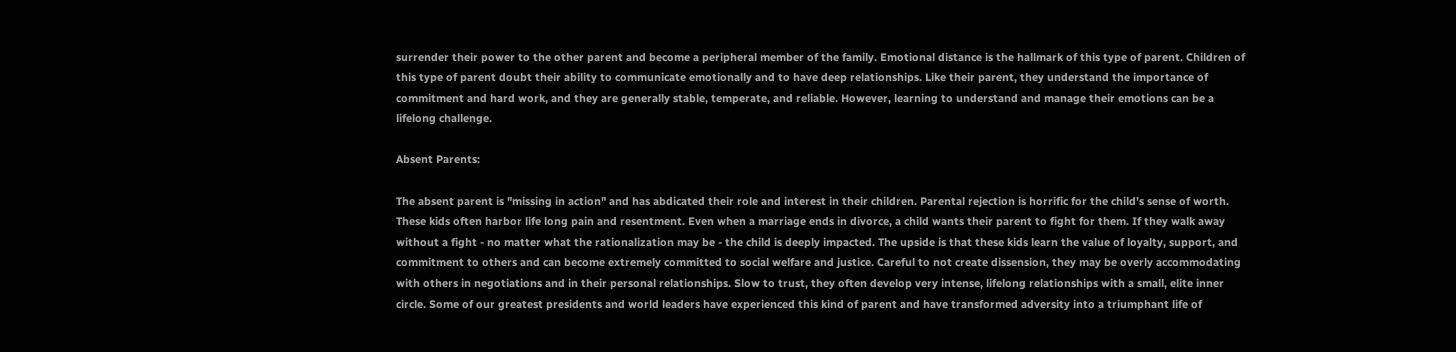surrender their power to the other parent and become a peripheral member of the family. Emotional distance is the hallmark of this type of parent. Children of this type of parent doubt their ability to communicate emotionally and to have deep relationships. Like their parent, they understand the importance of commitment and hard work, and they are generally stable, temperate, and reliable. However, learning to understand and manage their emotions can be a lifelong challenge.

Absent Parents:

The absent parent is "missing in action" and has abdicated their role and interest in their children. Parental rejection is horrific for the child’s sense of worth. These kids often harbor life long pain and resentment. Even when a marriage ends in divorce, a child wants their parent to fight for them. If they walk away without a fight - no matter what the rationalization may be - the child is deeply impacted. The upside is that these kids learn the value of loyalty, support, and commitment to others and can become extremely committed to social welfare and justice. Careful to not create dissension, they may be overly accommodating with others in negotiations and in their personal relationships. Slow to trust, they often develop very intense, lifelong relationships with a small, elite inner circle. Some of our greatest presidents and world leaders have experienced this kind of parent and have transformed adversity into a triumphant life of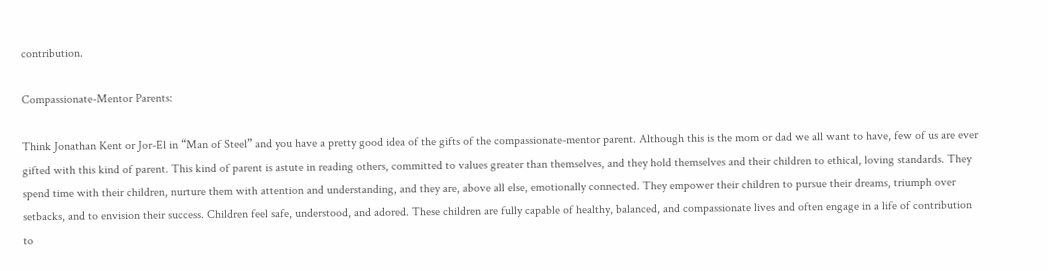contribution.

Compassionate-Mentor Parents:

Think Jonathan Kent or Jor-El in “Man of Steel” and you have a pretty good idea of the gifts of the compassionate-mentor parent. Although this is the mom or dad we all want to have, few of us are ever gifted with this kind of parent. This kind of parent is astute in reading others, committed to values greater than themselves, and they hold themselves and their children to ethical, loving standards. They spend time with their children, nurture them with attention and understanding, and they are, above all else, emotionally connected. They empower their children to pursue their dreams, triumph over setbacks, and to envision their success. Children feel safe, understood, and adored. These children are fully capable of healthy, balanced, and compassionate lives and often engage in a life of contribution to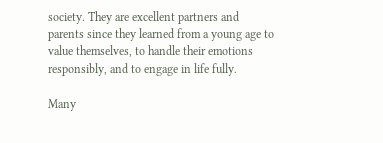society. They are excellent partners and parents since they learned from a young age to value themselves, to handle their emotions responsibly, and to engage in life fully.

Many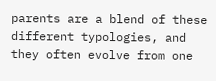parents are a blend of these different typologies, and they often evolve from one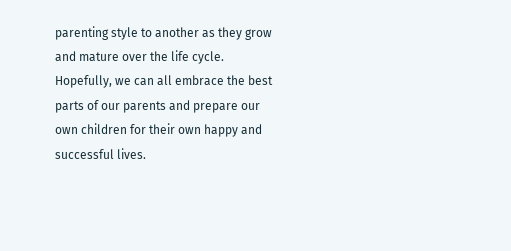parenting style to another as they grow and mature over the life cycle. Hopefully, we can all embrace the best parts of our parents and prepare our own children for their own happy and successful lives.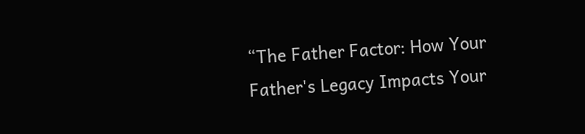“The Father Factor: How Your Father's Legacy Impacts Your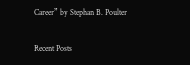Career” by Stephan B. Poulter

Recent Posts